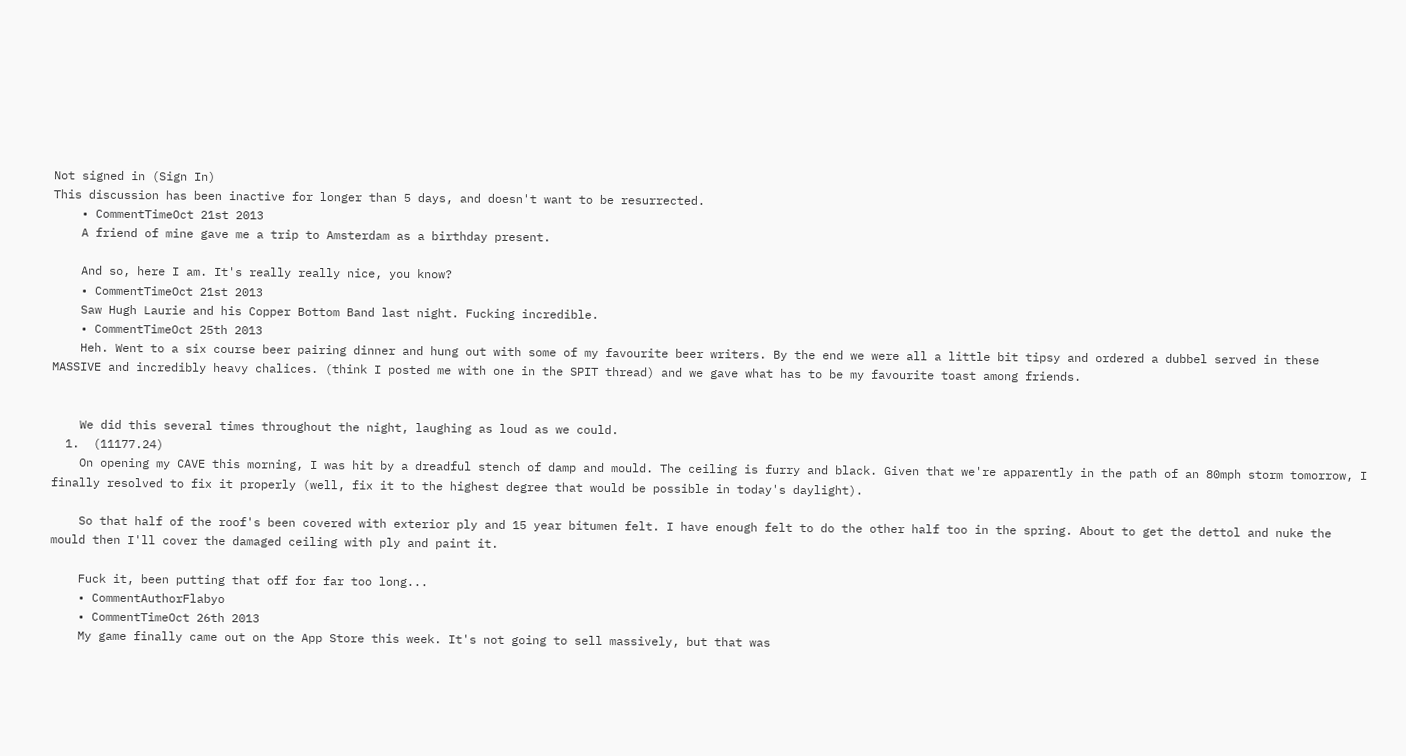Not signed in (Sign In)
This discussion has been inactive for longer than 5 days, and doesn't want to be resurrected.
    • CommentTimeOct 21st 2013
    A friend of mine gave me a trip to Amsterdam as a birthday present.

    And so, here I am. It's really really nice, you know?
    • CommentTimeOct 21st 2013
    Saw Hugh Laurie and his Copper Bottom Band last night. Fucking incredible.
    • CommentTimeOct 25th 2013
    Heh. Went to a six course beer pairing dinner and hung out with some of my favourite beer writers. By the end we were all a little bit tipsy and ordered a dubbel served in these MASSIVE and incredibly heavy chalices. (think I posted me with one in the SPIT thread) and we gave what has to be my favourite toast among friends.


    We did this several times throughout the night, laughing as loud as we could.
  1.  (11177.24)
    On opening my CAVE this morning, I was hit by a dreadful stench of damp and mould. The ceiling is furry and black. Given that we're apparently in the path of an 80mph storm tomorrow, I finally resolved to fix it properly (well, fix it to the highest degree that would be possible in today's daylight).

    So that half of the roof's been covered with exterior ply and 15 year bitumen felt. I have enough felt to do the other half too in the spring. About to get the dettol and nuke the mould then I'll cover the damaged ceiling with ply and paint it.

    Fuck it, been putting that off for far too long...
    • CommentAuthorFlabyo
    • CommentTimeOct 26th 2013
    My game finally came out on the App Store this week. It's not going to sell massively, but that was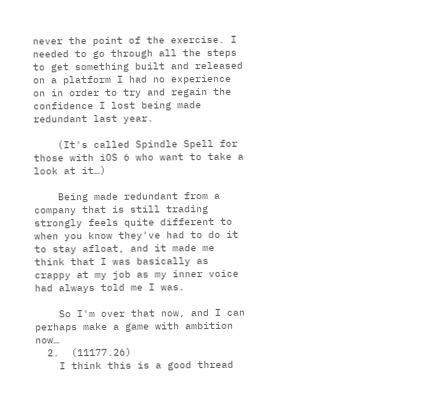never the point of the exercise. I needed to go through all the steps to get something built and released on a platform I had no experience on in order to try and regain the confidence I lost being made redundant last year.

    (It's called Spindle Spell for those with iOS 6 who want to take a look at it…)

    Being made redundant from a company that is still trading strongly feels quite different to when you know they've had to do it to stay afloat, and it made me think that I was basically as crappy at my job as my inner voice had always told me I was.

    So I'm over that now, and I can perhaps make a game with ambition now…
  2.  (11177.26)
    I think this is a good thread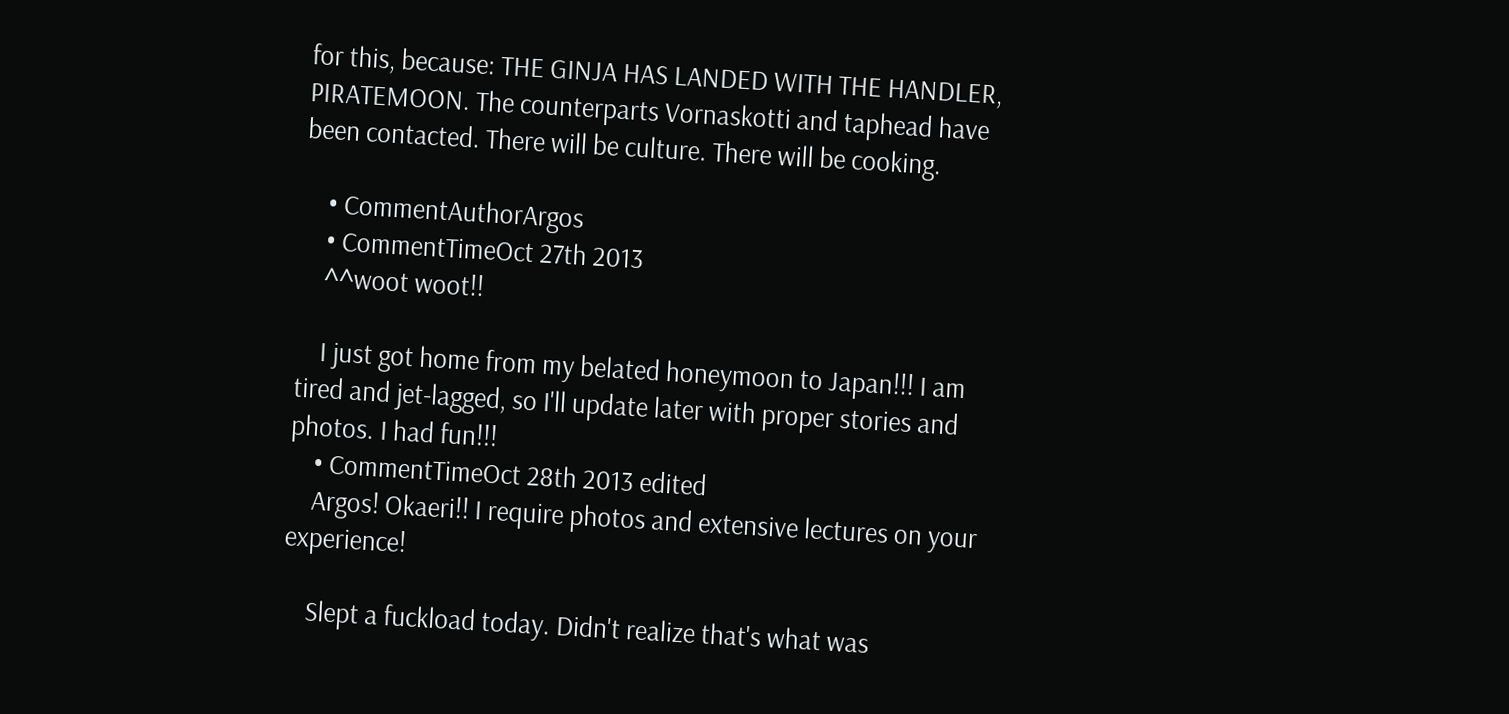for this, because: THE GINJA HAS LANDED WITH THE HANDLER, PIRATEMOON. The counterparts Vornaskotti and taphead have been contacted. There will be culture. There will be cooking.

    • CommentAuthorArgos
    • CommentTimeOct 27th 2013
    ^^woot woot!!

    I just got home from my belated honeymoon to Japan!!! I am tired and jet-lagged, so I'll update later with proper stories and photos. I had fun!!!
    • CommentTimeOct 28th 2013 edited
    Argos! Okaeri!! I require photos and extensive lectures on your experience!

    Slept a fuckload today. Didn't realize that's what was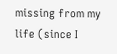missing from my life (since I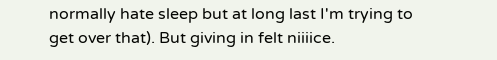normally hate sleep but at long last I'm trying to get over that). But giving in felt niiiice.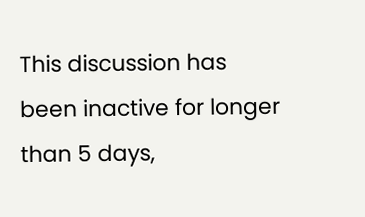This discussion has been inactive for longer than 5 days,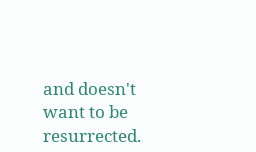and doesn't want to be resurrected.